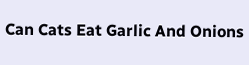Can Cats Eat Garlic And Onions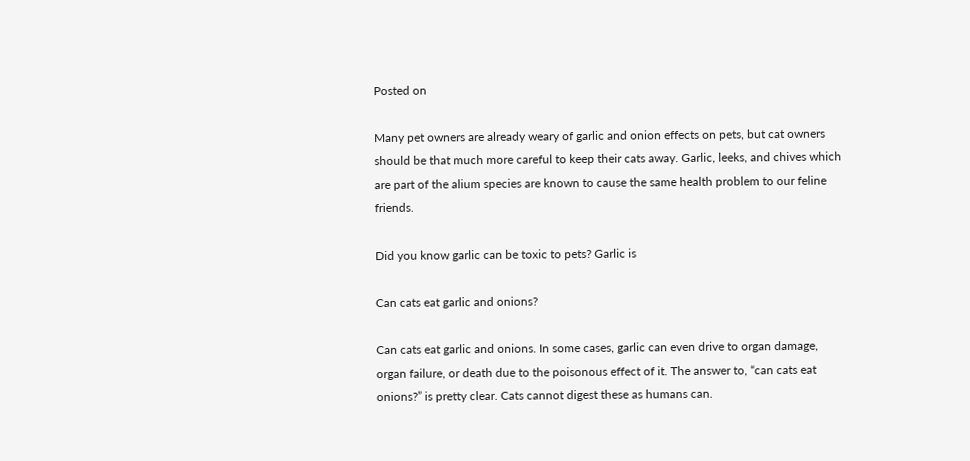Posted on

Many pet owners are already weary of garlic and onion effects on pets, but cat owners should be that much more careful to keep their cats away. Garlic, leeks, and chives which are part of the alium species are known to cause the same health problem to our feline friends.

Did you know garlic can be toxic to pets? Garlic is

Can cats eat garlic and onions?

Can cats eat garlic and onions. In some cases, garlic can even drive to organ damage, organ failure, or death due to the poisonous effect of it. The answer to, “can cats eat onions?” is pretty clear. Cats cannot digest these as humans can.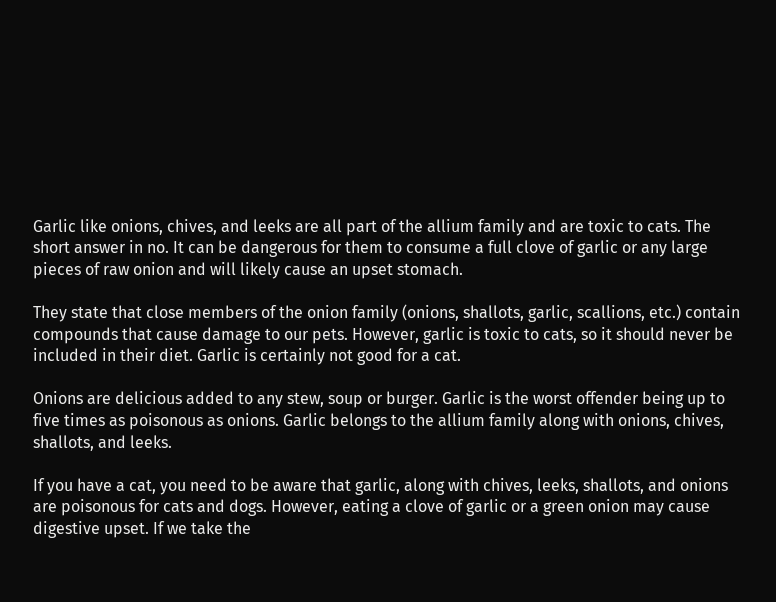Garlic like onions, chives, and leeks are all part of the allium family and are toxic to cats. The short answer in no. It can be dangerous for them to consume a full clove of garlic or any large pieces of raw onion and will likely cause an upset stomach.

They state that close members of the onion family (onions, shallots, garlic, scallions, etc.) contain compounds that cause damage to our pets. However, garlic is toxic to cats, so it should never be included in their diet. Garlic is certainly not good for a cat.

Onions are delicious added to any stew, soup or burger. Garlic is the worst offender being up to five times as poisonous as onions. Garlic belongs to the allium family along with onions, chives, shallots, and leeks.

If you have a cat, you need to be aware that garlic, along with chives, leeks, shallots, and onions are poisonous for cats and dogs. However, eating a clove of garlic or a green onion may cause digestive upset. If we take the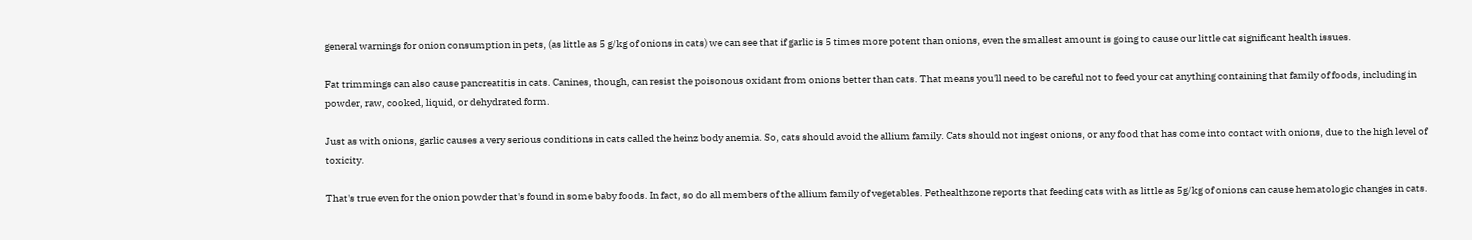general warnings for onion consumption in pets, (as little as 5 g/kg of onions in cats) we can see that if garlic is 5 times more potent than onions, even the smallest amount is going to cause our little cat significant health issues.

Fat trimmings can also cause pancreatitis in cats. Canines, though, can resist the poisonous oxidant from onions better than cats. That means you'll need to be careful not to feed your cat anything containing that family of foods, including in powder, raw, cooked, liquid, or dehydrated form.

Just as with onions, garlic causes a very serious conditions in cats called the heinz body anemia. So, cats should avoid the allium family. Cats should not ingest onions, or any food that has come into contact with onions, due to the high level of toxicity.

That's true even for the onion powder that's found in some baby foods. In fact, so do all members of the allium family of vegetables. Pethealthzone reports that feeding cats with as little as 5g/kg of onions can cause hematologic changes in cats.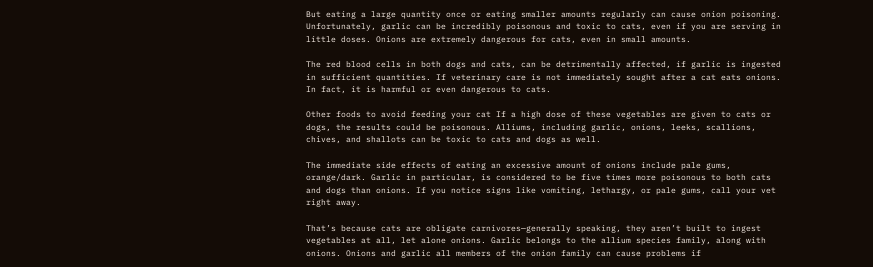But eating a large quantity once or eating smaller amounts regularly can cause onion poisoning. Unfortunately, garlic can be incredibly poisonous and toxic to cats, even if you are serving in little doses. Onions are extremely dangerous for cats, even in small amounts.

The red blood cells in both dogs and cats, can be detrimentally affected, if garlic is ingested in sufficient quantities. If veterinary care is not immediately sought after a cat eats onions. In fact, it is harmful or even dangerous to cats.

Other foods to avoid feeding your cat If a high dose of these vegetables are given to cats or dogs, the results could be poisonous. Alliums, including garlic, onions, leeks, scallions, chives, and shallots can be toxic to cats and dogs as well.

The immediate side effects of eating an excessive amount of onions include pale gums, orange/dark. Garlic in particular, is considered to be five times more poisonous to both cats and dogs than onions. If you notice signs like vomiting, lethargy, or pale gums, call your vet right away.

That’s because cats are obligate carnivores—generally speaking, they aren’t built to ingest vegetables at all, let alone onions. Garlic belongs to the allium species family, along with onions. Onions and garlic all members of the onion family can cause problems if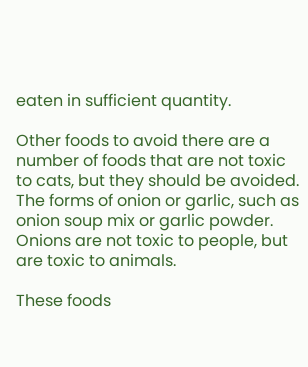eaten in sufficient quantity.

Other foods to avoid there are a number of foods that are not toxic to cats, but they should be avoided. The forms of onion or garlic, such as onion soup mix or garlic powder. Onions are not toxic to people, but are toxic to animals.

These foods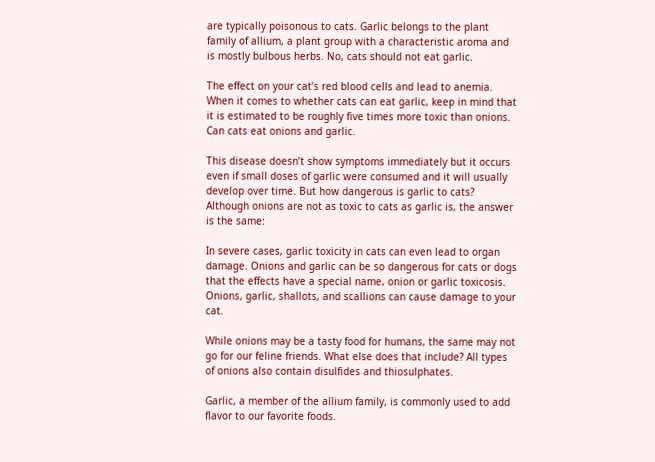are typically poisonous to cats. Garlic belongs to the plant family of allium, a plant group with a characteristic aroma and is mostly bulbous herbs. No, cats should not eat garlic.

The effect on your cat’s red blood cells and lead to anemia. When it comes to whether cats can eat garlic, keep in mind that it is estimated to be roughly five times more toxic than onions. Can cats eat onions and garlic.

This disease doesn’t show symptoms immediately but it occurs even if small doses of garlic were consumed and it will usually develop over time. But how dangerous is garlic to cats? Although onions are not as toxic to cats as garlic is, the answer is the same:

In severe cases, garlic toxicity in cats can even lead to organ damage. Onions and garlic can be so dangerous for cats or dogs that the effects have a special name, onion or garlic toxicosis. Onions, garlic, shallots, and scallions can cause damage to your cat.

While onions may be a tasty food for humans, the same may not go for our feline friends. What else does that include? All types of onions also contain disulfides and thiosulphates.

Garlic, a member of the allium family, is commonly used to add flavor to our favorite foods.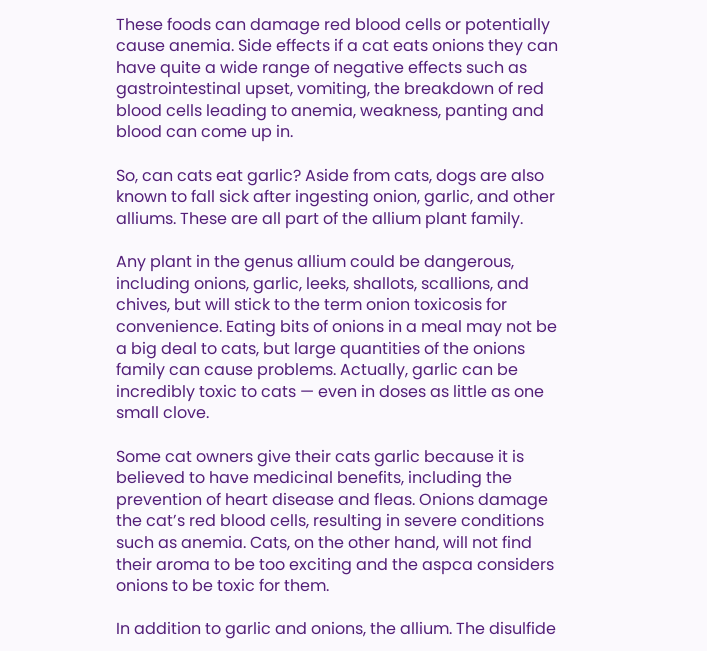These foods can damage red blood cells or potentially cause anemia. Side effects if a cat eats onions they can have quite a wide range of negative effects such as gastrointestinal upset, vomiting, the breakdown of red blood cells leading to anemia, weakness, panting and blood can come up in.

So, can cats eat garlic? Aside from cats, dogs are also known to fall sick after ingesting onion, garlic, and other alliums. These are all part of the allium plant family.

Any plant in the genus allium could be dangerous, including onions, garlic, leeks, shallots, scallions, and chives, but will stick to the term onion toxicosis for convenience. Eating bits of onions in a meal may not be a big deal to cats, but large quantities of the onions family can cause problems. Actually, garlic can be incredibly toxic to cats — even in doses as little as one small clove.

Some cat owners give their cats garlic because it is believed to have medicinal benefits, including the prevention of heart disease and fleas. Onions damage the cat’s red blood cells, resulting in severe conditions such as anemia. Cats, on the other hand, will not find their aroma to be too exciting and the aspca considers onions to be toxic for them.

In addition to garlic and onions, the allium. The disulfide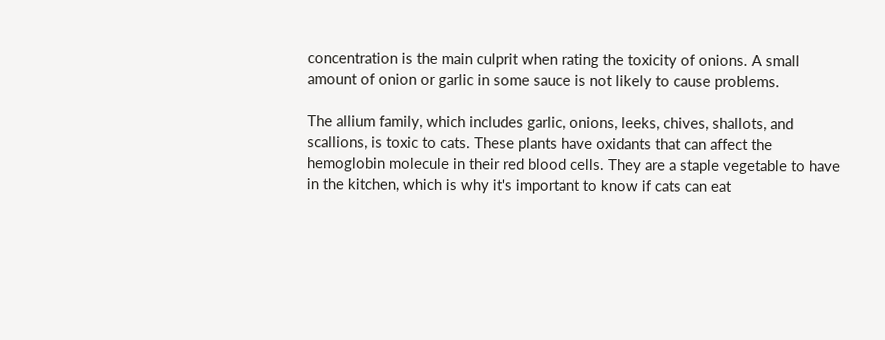concentration is the main culprit when rating the toxicity of onions. A small amount of onion or garlic in some sauce is not likely to cause problems.

The allium family, which includes garlic, onions, leeks, chives, shallots, and scallions, is toxic to cats. These plants have oxidants that can affect the hemoglobin molecule in their red blood cells. They are a staple vegetable to have in the kitchen, which is why it's important to know if cats can eat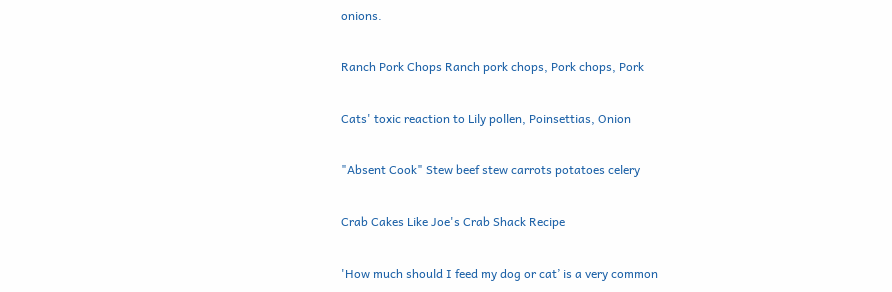onions.

Ranch Pork Chops Ranch pork chops, Pork chops, Pork

Cats' toxic reaction to Lily pollen, Poinsettias, Onion

"Absent Cook" Stew beef stew carrots potatoes celery

Crab Cakes Like Joe's Crab Shack Recipe

'How much should I feed my dog or cat’ is a very common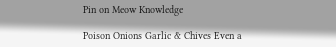Pin on Meow Knowledge

Poison Onions Garlic & Chives Even a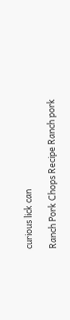curious lick can

Ranch Pork Chops Recipe Ranch pork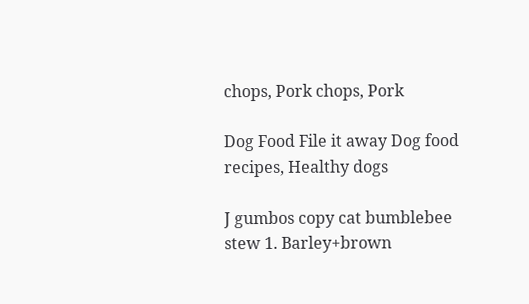chops, Pork chops, Pork

Dog Food File it away Dog food recipes, Healthy dogs

J gumbos copy cat bumblebee stew 1. Barley+brown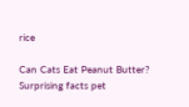rice

Can Cats Eat Peanut Butter? Surprising facts pet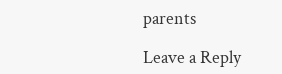parents

Leave a Reply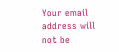Your email address will not be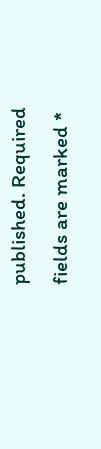published. Required fields are marked *